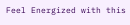Feel Energized with this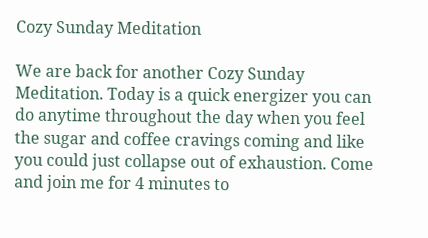Cozy Sunday Meditation

We are back for another Cozy Sunday Meditation. Today is a quick energizer you can do anytime throughout the day when you feel the sugar and coffee cravings coming and like you could just collapse out of exhaustion. Come and join me for 4 minutes to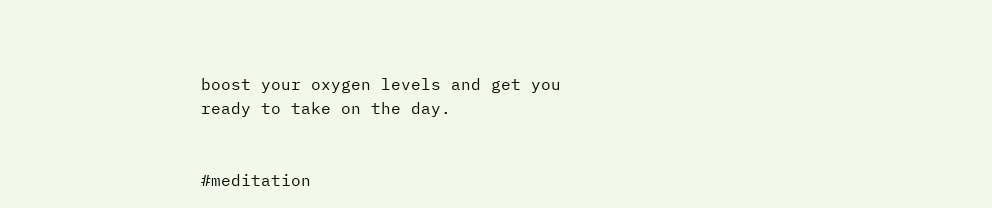boost your oxygen levels and get you ready to take on the day.


#meditation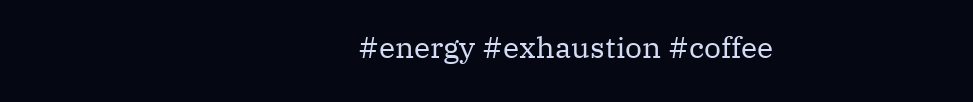#energy #exhaustion #coffee